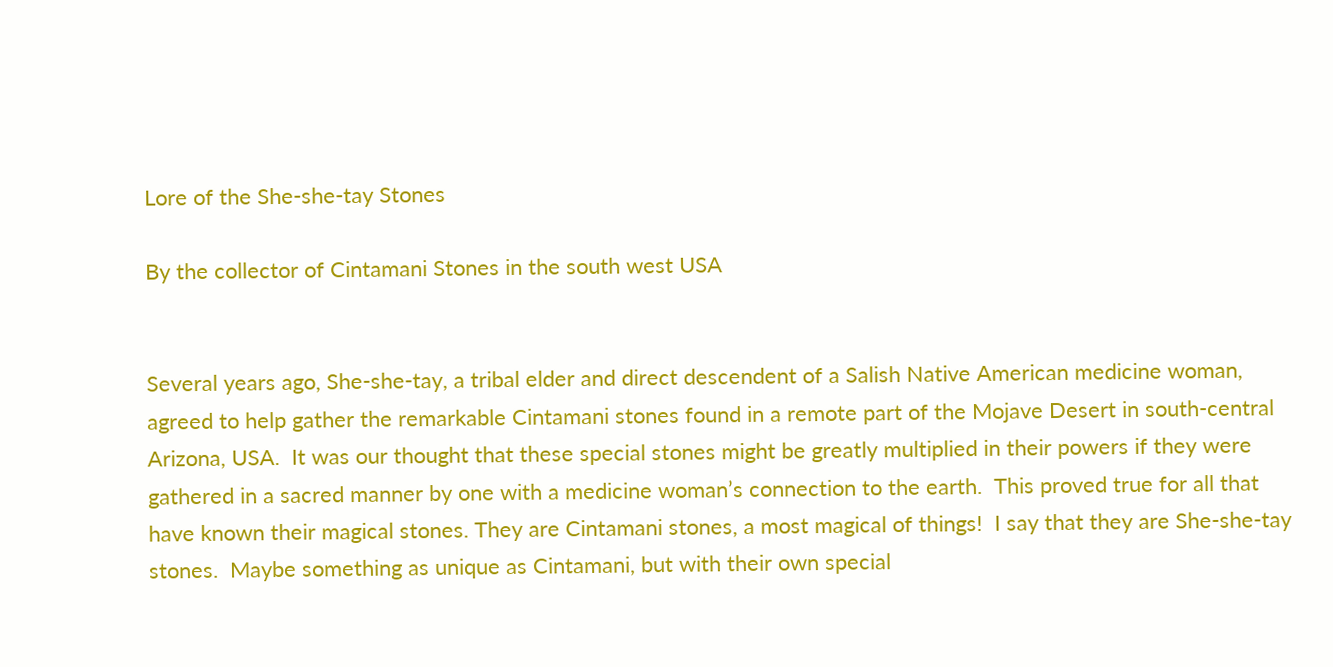Lore of the She-she-tay Stones

By the collector of Cintamani Stones in the south west USA


Several years ago, She-she-tay, a tribal elder and direct descendent of a Salish Native American medicine woman,  agreed to help gather the remarkable Cintamani stones found in a remote part of the Mojave Desert in south-central Arizona, USA.  It was our thought that these special stones might be greatly multiplied in their powers if they were gathered in a sacred manner by one with a medicine woman’s connection to the earth.  This proved true for all that have known their magical stones. They are Cintamani stones, a most magical of things!  I say that they are She-she-tay stones.  Maybe something as unique as Cintamani, but with their own special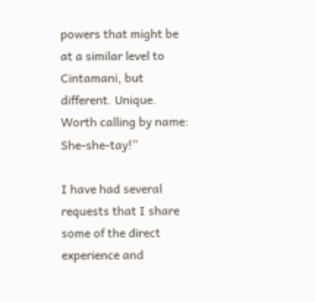powers that might be at a similar level to Cintamani, but different. Unique. Worth calling by name: She-she-tay!”

I have had several requests that I share some of the direct experience and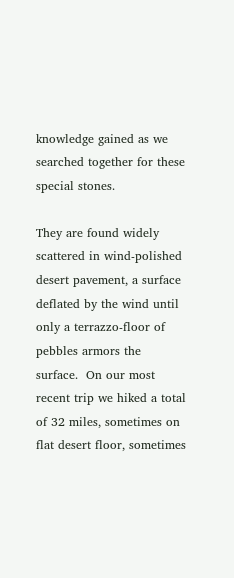knowledge gained as we searched together for these special stones.

They are found widely scattered in wind-polished desert pavement, a surface deflated by the wind until only a terrazzo-floor of pebbles armors the surface.  On our most recent trip we hiked a total of 32 miles, sometimes on flat desert floor, sometimes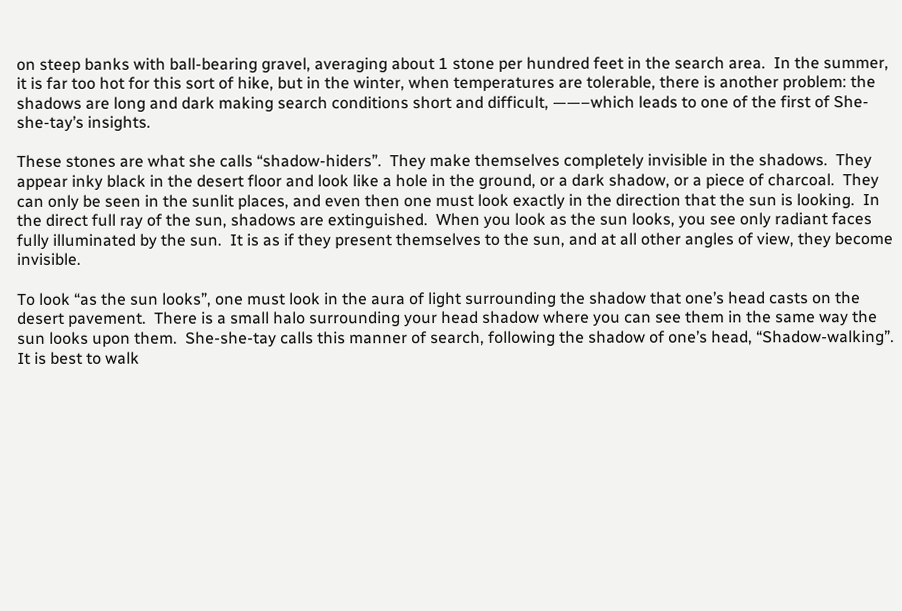on steep banks with ball-bearing gravel, averaging about 1 stone per hundred feet in the search area.  In the summer, it is far too hot for this sort of hike, but in the winter, when temperatures are tolerable, there is another problem: the shadows are long and dark making search conditions short and difficult, ——–which leads to one of the first of She-she-tay’s insights.

These stones are what she calls “shadow-hiders”.  They make themselves completely invisible in the shadows.  They appear inky black in the desert floor and look like a hole in the ground, or a dark shadow, or a piece of charcoal.  They can only be seen in the sunlit places, and even then one must look exactly in the direction that the sun is looking.  In the direct full ray of the sun, shadows are extinguished.  When you look as the sun looks, you see only radiant faces fully illuminated by the sun.  It is as if they present themselves to the sun, and at all other angles of view, they become invisible.

To look “as the sun looks”, one must look in the aura of light surrounding the shadow that one’s head casts on the desert pavement.  There is a small halo surrounding your head shadow where you can see them in the same way the sun looks upon them.  She-she-tay calls this manner of search, following the shadow of one’s head, “Shadow-walking”.  It is best to walk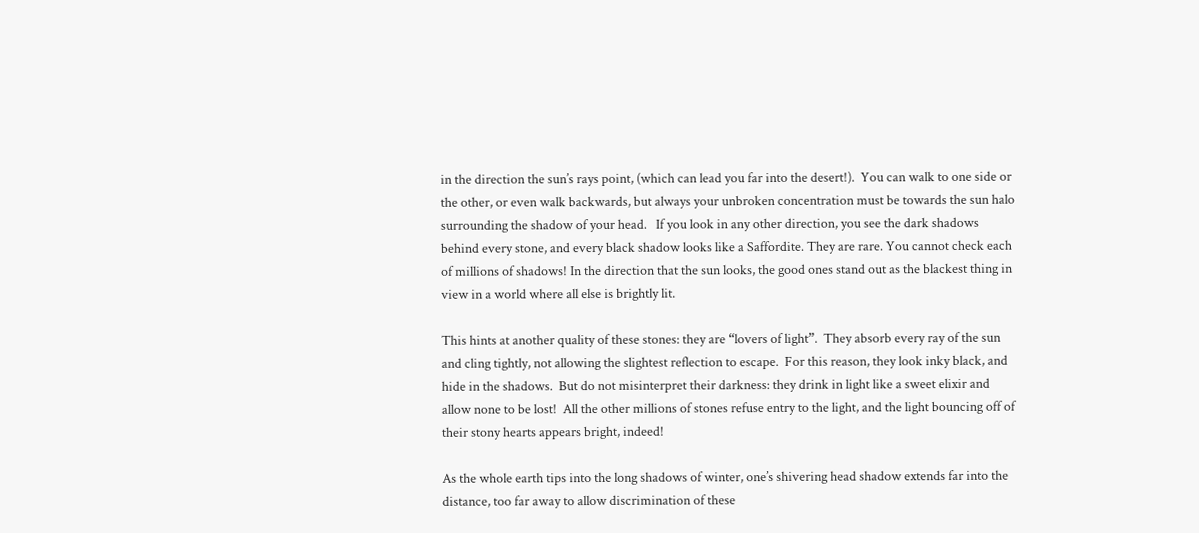in the direction the sun’s rays point, (which can lead you far into the desert!).  You can walk to one side or the other, or even walk backwards, but always your unbroken concentration must be towards the sun halo surrounding the shadow of your head.   If you look in any other direction, you see the dark shadows behind every stone, and every black shadow looks like a Saffordite. They are rare. You cannot check each of millions of shadows! In the direction that the sun looks, the good ones stand out as the blackest thing in view in a world where all else is brightly lit.

This hints at another quality of these stones: they are “lovers of light”.  They absorb every ray of the sun and cling tightly, not allowing the slightest reflection to escape.  For this reason, they look inky black, and hide in the shadows.  But do not misinterpret their darkness: they drink in light like a sweet elixir and allow none to be lost!  All the other millions of stones refuse entry to the light, and the light bouncing off of their stony hearts appears bright, indeed!

As the whole earth tips into the long shadows of winter, one’s shivering head shadow extends far into the distance, too far away to allow discrimination of these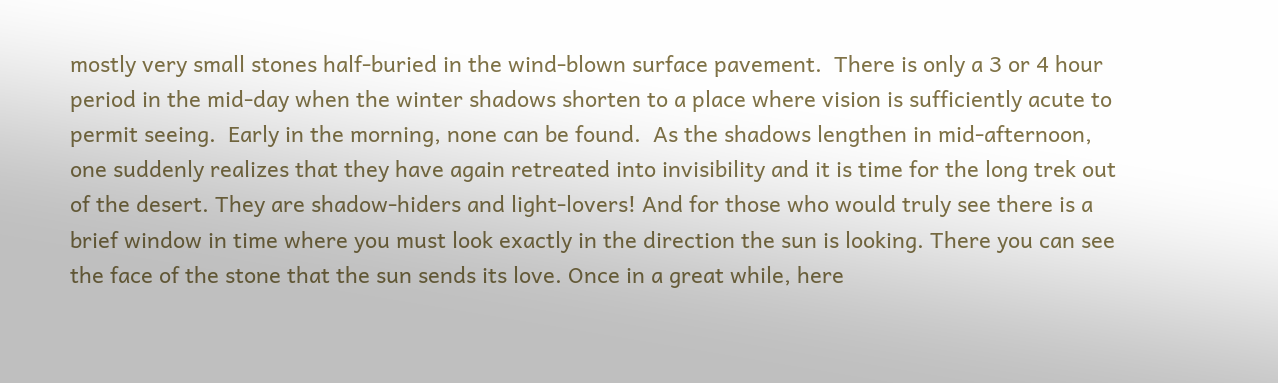mostly very small stones half-buried in the wind-blown surface pavement.  There is only a 3 or 4 hour period in the mid-day when the winter shadows shorten to a place where vision is sufficiently acute to permit seeing.  Early in the morning, none can be found.  As the shadows lengthen in mid-afternoon, one suddenly realizes that they have again retreated into invisibility and it is time for the long trek out of the desert. They are shadow-hiders and light-lovers! And for those who would truly see there is a brief window in time where you must look exactly in the direction the sun is looking. There you can see the face of the stone that the sun sends its love. Once in a great while, here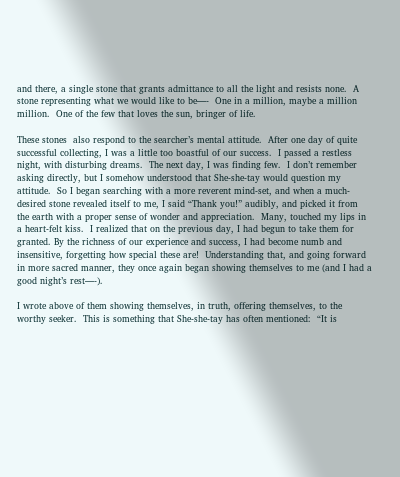and there, a single stone that grants admittance to all the light and resists none.  A stone representing what we would like to be—-  One in a million, maybe a million million.  One of the few that loves the sun, bringer of life.

These stones  also respond to the searcher’s mental attitude.  After one day of quite successful collecting, I was a little too boastful of our success.  I passed a restless night, with disturbing dreams.  The next day, I was finding few.  I don’t remember asking directly, but I somehow understood that She-she-tay would question my attitude.  So I began searching with a more reverent mind-set, and when a much-desired stone revealed itself to me, I said “Thank you!” audibly, and picked it from the earth with a proper sense of wonder and appreciation.  Many, touched my lips in a heart-felt kiss.  I realized that on the previous day, I had begun to take them for granted. By the richness of our experience and success, I had become numb and insensitive, forgetting how special these are!  Understanding that, and going forward in more sacred manner, they once again began showing themselves to me (and I had a good night’s rest—-).

I wrote above of them showing themselves, in truth, offering themselves, to the worthy seeker.  This is something that She-she-tay has often mentioned:  “It is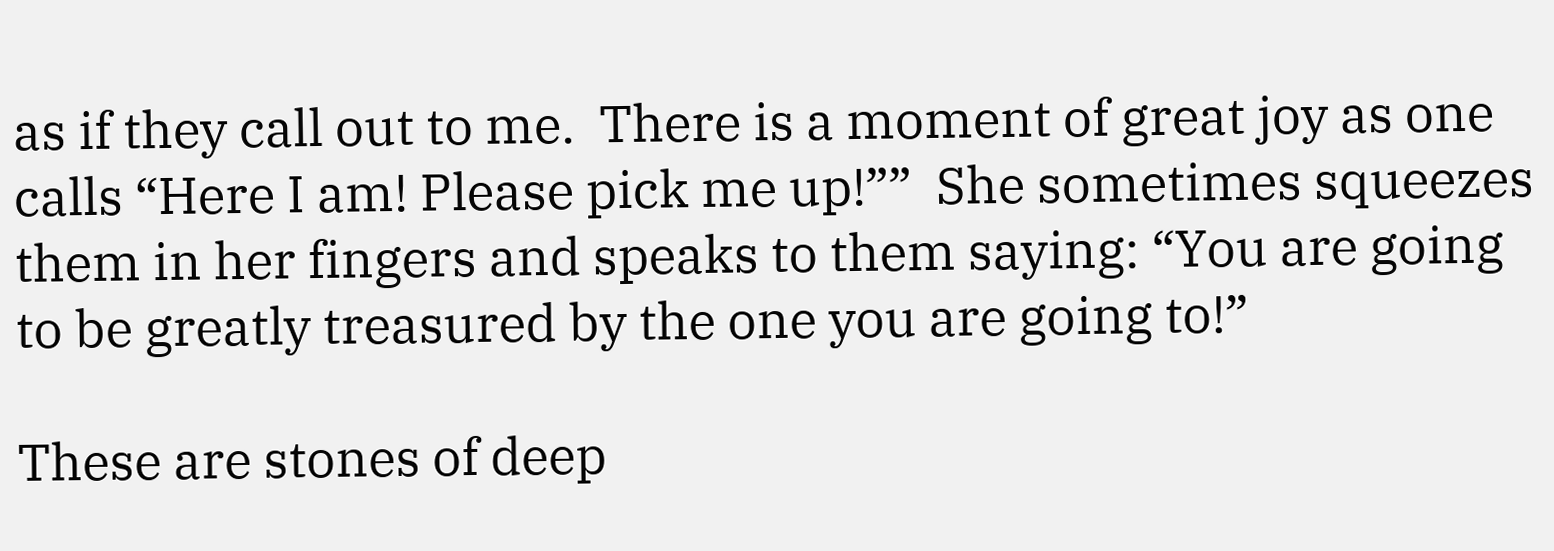as if they call out to me.  There is a moment of great joy as one calls “Here I am! Please pick me up!””  She sometimes squeezes them in her fingers and speaks to them saying: “You are going to be greatly treasured by the one you are going to!”

These are stones of deep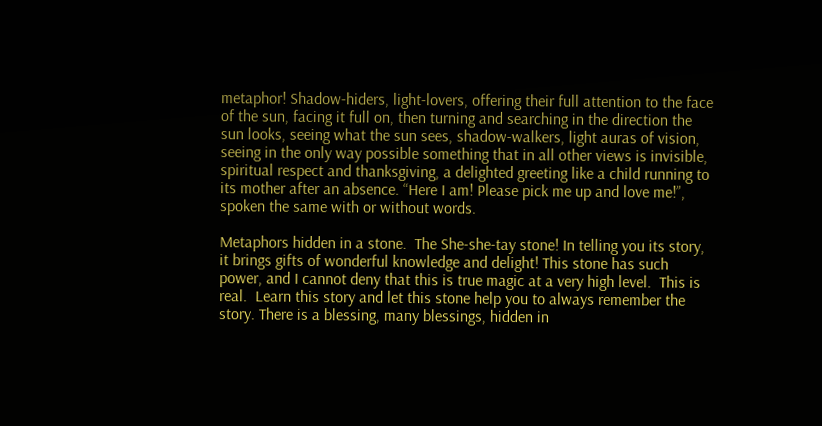metaphor! Shadow-hiders, light-lovers, offering their full attention to the face of the sun, facing it full on, then turning and searching in the direction the sun looks, seeing what the sun sees, shadow-walkers, light auras of vision, seeing in the only way possible something that in all other views is invisible, spiritual respect and thanksgiving, a delighted greeting like a child running to its mother after an absence. “Here I am! Please pick me up and love me!”, spoken the same with or without words.

Metaphors hidden in a stone.  The She-she-tay stone! In telling you its story, it brings gifts of wonderful knowledge and delight! This stone has such power, and I cannot deny that this is true magic at a very high level.  This is real.  Learn this story and let this stone help you to always remember the story. There is a blessing, many blessings, hidden in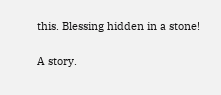this. Blessing hidden in a stone!

A story.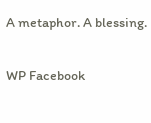A metaphor. A blessing.

WP Facebook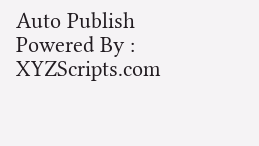Auto Publish Powered By : XYZScripts.com